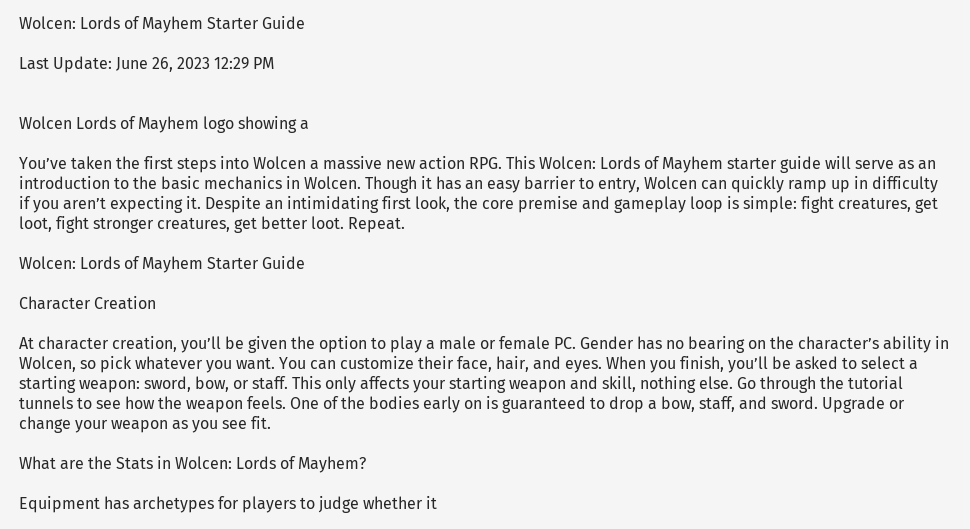Wolcen: Lords of Mayhem Starter Guide

Last Update: June 26, 2023 12:29 PM


Wolcen Lords of Mayhem logo showing a

You’ve taken the first steps into Wolcen a massive new action RPG. This Wolcen: Lords of Mayhem starter guide will serve as an introduction to the basic mechanics in Wolcen. Though it has an easy barrier to entry, Wolcen can quickly ramp up in difficulty if you aren’t expecting it. Despite an intimidating first look, the core premise and gameplay loop is simple: fight creatures, get loot, fight stronger creatures, get better loot. Repeat.

Wolcen: Lords of Mayhem Starter Guide

Character Creation

At character creation, you’ll be given the option to play a male or female PC. Gender has no bearing on the character’s ability in Wolcen, so pick whatever you want. You can customize their face, hair, and eyes. When you finish, you’ll be asked to select a starting weapon: sword, bow, or staff. This only affects your starting weapon and skill, nothing else. Go through the tutorial tunnels to see how the weapon feels. One of the bodies early on is guaranteed to drop a bow, staff, and sword. Upgrade or change your weapon as you see fit.

What are the Stats in Wolcen: Lords of Mayhem?

Equipment has archetypes for players to judge whether it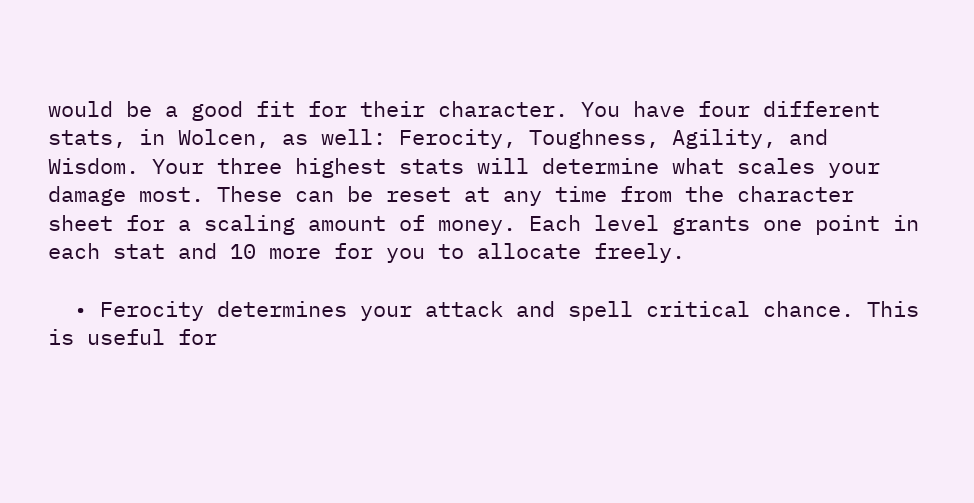would be a good fit for their character. You have four different stats, in Wolcen, as well: Ferocity, Toughness, Agility, and Wisdom. Your three highest stats will determine what scales your damage most. These can be reset at any time from the character sheet for a scaling amount of money. Each level grants one point in each stat and 10 more for you to allocate freely.

  • Ferocity determines your attack and spell critical chance. This is useful for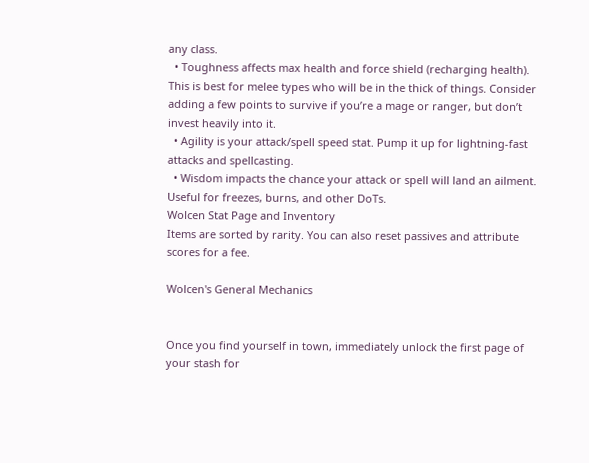any class.
  • Toughness affects max health and force shield (recharging health). This is best for melee types who will be in the thick of things. Consider adding a few points to survive if you’re a mage or ranger, but don’t invest heavily into it.
  • Agility is your attack/spell speed stat. Pump it up for lightning-fast attacks and spellcasting.
  • Wisdom impacts the chance your attack or spell will land an ailment. Useful for freezes, burns, and other DoTs.
Wolcen Stat Page and Inventory
Items are sorted by rarity. You can also reset passives and attribute scores for a fee.

Wolcen's General Mechanics


Once you find yourself in town, immediately unlock the first page of your stash for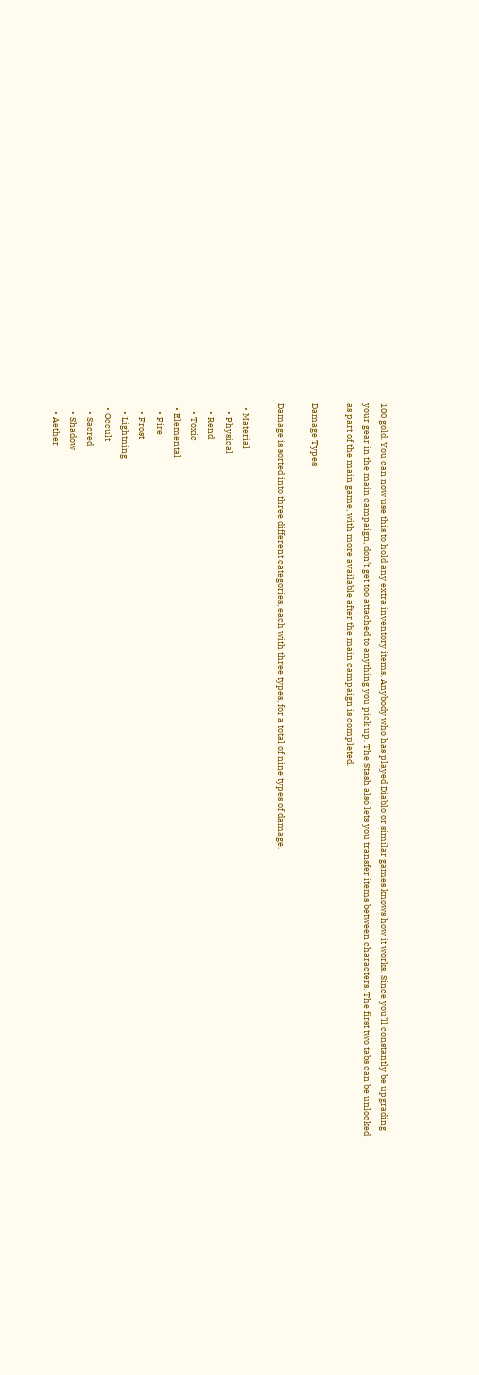100 gold. You can now use this to hold any extra inventory items. Anybody who has played Diablo or similar games knows how it works. Since you’ll constantly be upgrading your gear in the main campaign, don’t get too attached to anything you pick up. The Stash also lets you transfer items between characters. The first two tabs can be unlocked as part of the main game, with more available after the main campaign is completed.

Damage Types

Damage is sorted into three different categories, each with three types, for a total of nine types of damage.

  • Material
    • Physical
    • Rend
    • Toxic
  • Elemental
    • Fire
    • Frost
    • Lightning
  • Occult
    • Sacred
    • Shadow
    • Aether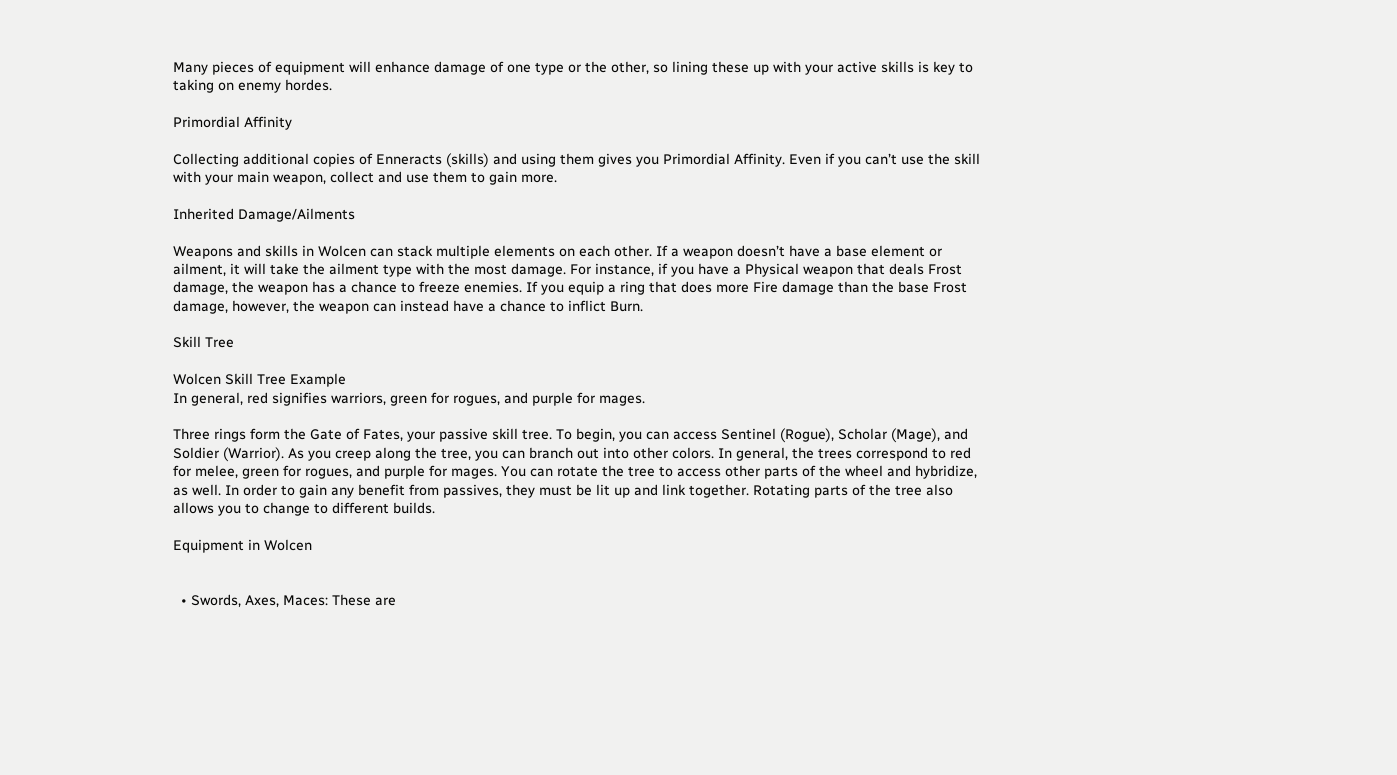Many pieces of equipment will enhance damage of one type or the other, so lining these up with your active skills is key to taking on enemy hordes.

Primordial Affinity

Collecting additional copies of Enneracts (skills) and using them gives you Primordial Affinity. Even if you can’t use the skill with your main weapon, collect and use them to gain more.

Inherited Damage/Ailments

Weapons and skills in Wolcen can stack multiple elements on each other. If a weapon doesn’t have a base element or ailment, it will take the ailment type with the most damage. For instance, if you have a Physical weapon that deals Frost damage, the weapon has a chance to freeze enemies. If you equip a ring that does more Fire damage than the base Frost damage, however, the weapon can instead have a chance to inflict Burn.

Skill Tree

Wolcen Skill Tree Example
In general, red signifies warriors, green for rogues, and purple for mages.

Three rings form the Gate of Fates, your passive skill tree. To begin, you can access Sentinel (Rogue), Scholar (Mage), and Soldier (Warrior). As you creep along the tree, you can branch out into other colors. In general, the trees correspond to red for melee, green for rogues, and purple for mages. You can rotate the tree to access other parts of the wheel and hybridize, as well. In order to gain any benefit from passives, they must be lit up and link together. Rotating parts of the tree also allows you to change to different builds.

Equipment in Wolcen


  • Swords, Axes, Maces: These are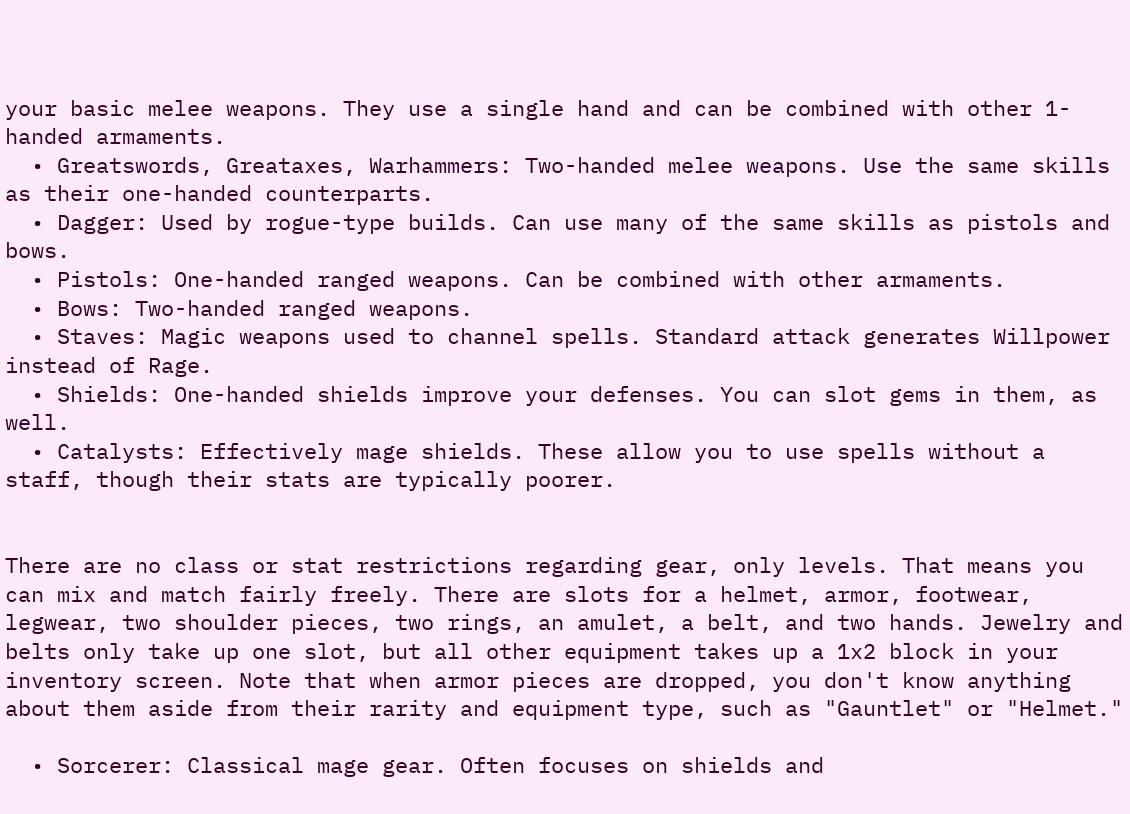your basic melee weapons. They use a single hand and can be combined with other 1-handed armaments.
  • Greatswords, Greataxes, Warhammers: Two-handed melee weapons. Use the same skills as their one-handed counterparts.
  • Dagger: Used by rogue-type builds. Can use many of the same skills as pistols and bows.
  • Pistols: One-handed ranged weapons. Can be combined with other armaments.
  • Bows: Two-handed ranged weapons.
  • Staves: Magic weapons used to channel spells. Standard attack generates Willpower instead of Rage.
  • Shields: One-handed shields improve your defenses. You can slot gems in them, as well.
  • Catalysts: Effectively mage shields. These allow you to use spells without a staff, though their stats are typically poorer.


There are no class or stat restrictions regarding gear, only levels. That means you can mix and match fairly freely. There are slots for a helmet, armor, footwear, legwear, two shoulder pieces, two rings, an amulet, a belt, and two hands. Jewelry and belts only take up one slot, but all other equipment takes up a 1x2 block in your inventory screen. Note that when armor pieces are dropped, you don't know anything about them aside from their rarity and equipment type, such as "Gauntlet" or "Helmet."

  • Sorcerer: Classical mage gear. Often focuses on shields and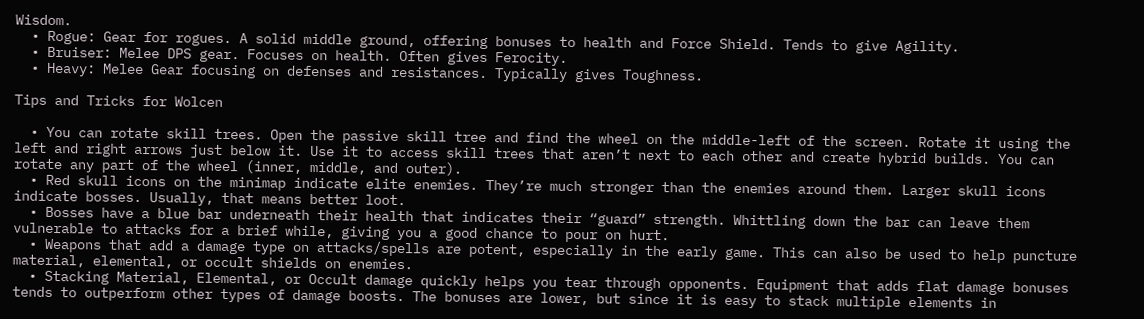Wisdom.
  • Rogue: Gear for rogues. A solid middle ground, offering bonuses to health and Force Shield. Tends to give Agility.
  • Bruiser: Melee DPS gear. Focuses on health. Often gives Ferocity.
  • Heavy: Melee Gear focusing on defenses and resistances. Typically gives Toughness.

Tips and Tricks for Wolcen

  • You can rotate skill trees. Open the passive skill tree and find the wheel on the middle-left of the screen. Rotate it using the left and right arrows just below it. Use it to access skill trees that aren’t next to each other and create hybrid builds. You can rotate any part of the wheel (inner, middle, and outer).
  • Red skull icons on the minimap indicate elite enemies. They’re much stronger than the enemies around them. Larger skull icons indicate bosses. Usually, that means better loot.
  • Bosses have a blue bar underneath their health that indicates their “guard” strength. Whittling down the bar can leave them vulnerable to attacks for a brief while, giving you a good chance to pour on hurt.
  • Weapons that add a damage type on attacks/spells are potent, especially in the early game. This can also be used to help puncture material, elemental, or occult shields on enemies.
  • Stacking Material, Elemental, or Occult damage quickly helps you tear through opponents. Equipment that adds flat damage bonuses tends to outperform other types of damage boosts. The bonuses are lower, but since it is easy to stack multiple elements in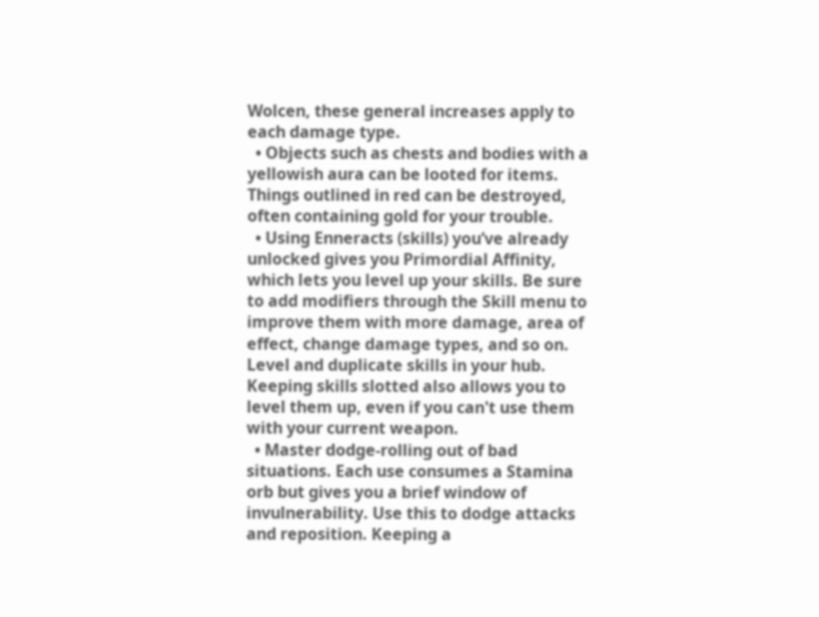Wolcen, these general increases apply to each damage type.
  • Objects such as chests and bodies with a yellowish aura can be looted for items. Things outlined in red can be destroyed, often containing gold for your trouble.
  • Using Enneracts (skills) you’ve already unlocked gives you Primordial Affinity, which lets you level up your skills. Be sure to add modifiers through the Skill menu to improve them with more damage, area of effect, change damage types, and so on. Level and duplicate skills in your hub. Keeping skills slotted also allows you to level them up, even if you can't use them with your current weapon.
  • Master dodge-rolling out of bad situations. Each use consumes a Stamina orb but gives you a brief window of invulnerability. Use this to dodge attacks and reposition. Keeping a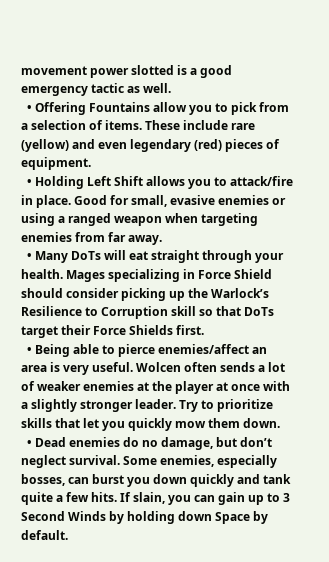movement power slotted is a good emergency tactic as well.
  • Offering Fountains allow you to pick from a selection of items. These include rare (yellow) and even legendary (red) pieces of equipment.
  • Holding Left Shift allows you to attack/fire in place. Good for small, evasive enemies or using a ranged weapon when targeting enemies from far away.
  • Many DoTs will eat straight through your health. Mages specializing in Force Shield should consider picking up the Warlock’s Resilience to Corruption skill so that DoTs target their Force Shields first.
  • Being able to pierce enemies/affect an area is very useful. Wolcen often sends a lot of weaker enemies at the player at once with a slightly stronger leader. Try to prioritize skills that let you quickly mow them down.
  • Dead enemies do no damage, but don’t neglect survival. Some enemies, especially bosses, can burst you down quickly and tank quite a few hits. If slain, you can gain up to 3 Second Winds by holding down Space by default.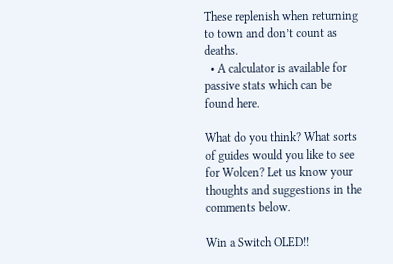These replenish when returning to town and don’t count as deaths.
  • A calculator is available for passive stats which can be found here.

What do you think? What sorts of guides would you like to see for Wolcen? Let us know your thoughts and suggestions in the comments below.

Win a Switch OLED!!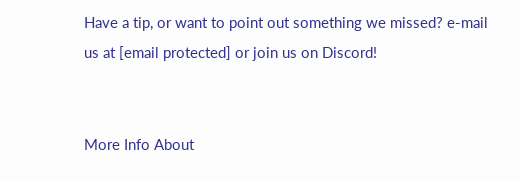Have a tip, or want to point out something we missed? e-mail us at [email protected] or join us on Discord!


More Info About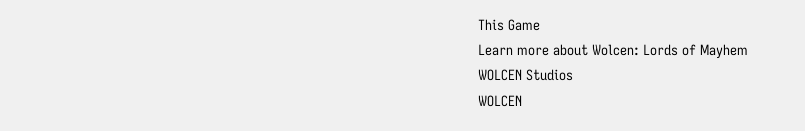This Game
Learn more about Wolcen: Lords of Mayhem
WOLCEN Studios
WOLCEN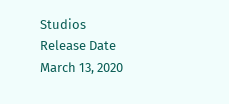Studios
Release Date
March 13, 2020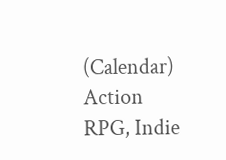(Calendar)
Action RPG, Indie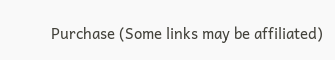Purchase (Some links may be affiliated)